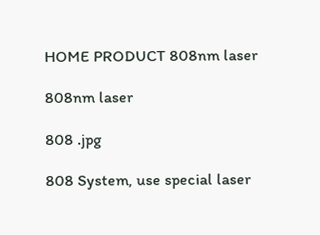HOME PRODUCT 808nm laser

808nm laser

808 .jpg

808 System, use special laser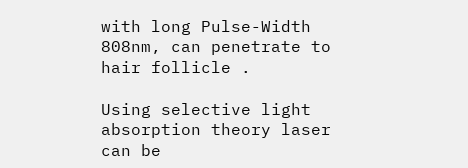with long Pulse-Width 808nm, can penetrate to hair follicle .

Using selective light absorption theory laser can be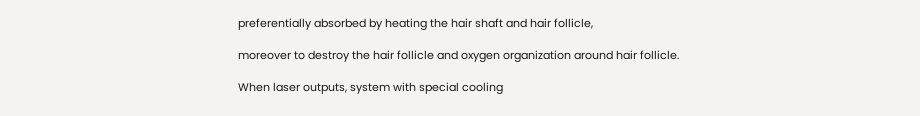preferentially absorbed by heating the hair shaft and hair follicle,

moreover to destroy the hair follicle and oxygen organization around hair follicle.

When laser outputs, system with special cooling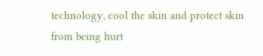technology, cool the skin and protect skin from being hurt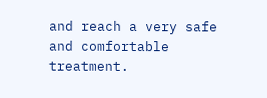and reach a very safe and comfortable treatment.